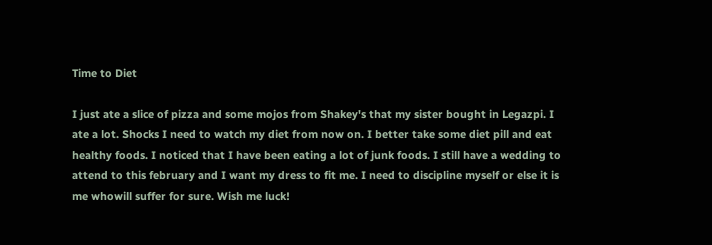Time to Diet

I just ate a slice of pizza and some mojos from Shakey's that my sister bought in Legazpi. I ate a lot. Shocks I need to watch my diet from now on. I better take some diet pill and eat healthy foods. I noticed that I have been eating a lot of junk foods. I still have a wedding to attend to this february and I want my dress to fit me. I need to discipline myself or else it is me whowill suffer for sure. Wish me luck!